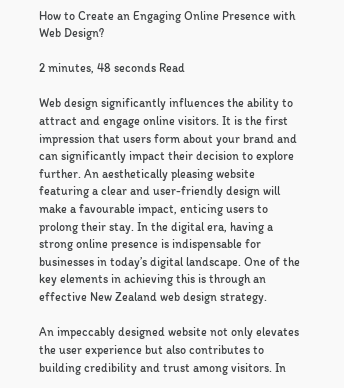How to Create an Engaging Online Presence with Web Design?

2 minutes, 48 seconds Read

Web design significantly influences the ability to attract and engage online visitors. It is the first impression that users form about your brand and can significantly impact their decision to explore further. An aesthetically pleasing website featuring a clear and user-friendly design will make a favourable impact, enticing users to prolong their stay. In the digital era, having a strong online presence is indispensable for businesses in today’s digital landscape. One of the key elements in achieving this is through an effective New Zealand web design strategy.

An impeccably designed website not only elevates the user experience but also contributes to building credibility and trust among visitors. In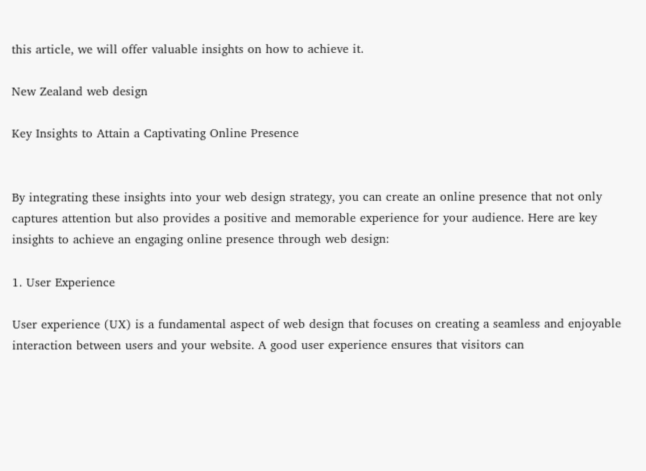this article, we will offer valuable insights on how to achieve it.

New Zealand web design

Key Insights to Attain a Captivating Online Presence


By integrating these insights into your web design strategy, you can create an online presence that not only captures attention but also provides a positive and memorable experience for your audience. Here are key insights to achieve an engaging online presence through web design:

1. User Experience

User experience (UX) is a fundamental aspect of web design that focuses on creating a seamless and enjoyable interaction between users and your website. A good user experience ensures that visitors can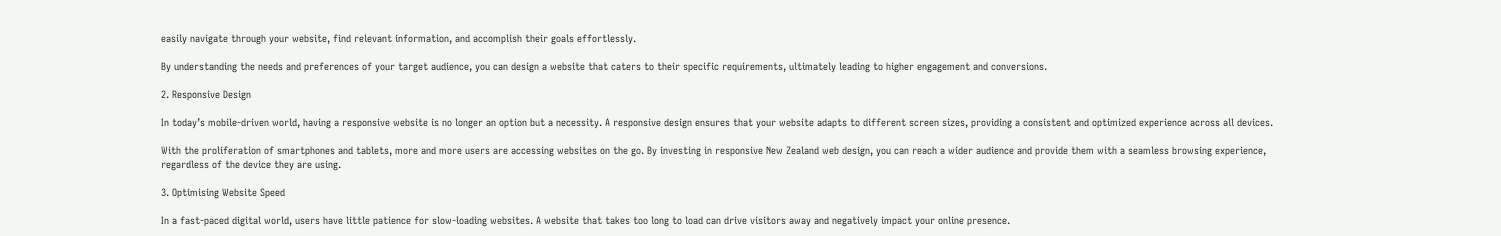easily navigate through your website, find relevant information, and accomplish their goals effortlessly.

By understanding the needs and preferences of your target audience, you can design a website that caters to their specific requirements, ultimately leading to higher engagement and conversions.

2. Responsive Design

In today’s mobile-driven world, having a responsive website is no longer an option but a necessity. A responsive design ensures that your website adapts to different screen sizes, providing a consistent and optimized experience across all devices.

With the proliferation of smartphones and tablets, more and more users are accessing websites on the go. By investing in responsive New Zealand web design, you can reach a wider audience and provide them with a seamless browsing experience, regardless of the device they are using.

3. Optimising Website Speed

In a fast-paced digital world, users have little patience for slow-loading websites. A website that takes too long to load can drive visitors away and negatively impact your online presence.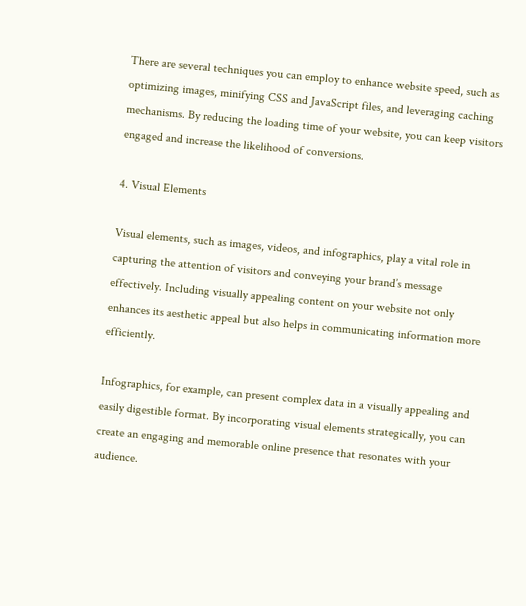There are several techniques you can employ to enhance website speed, such as optimizing images, minifying CSS and JavaScript files, and leveraging caching mechanisms. By reducing the loading time of your website, you can keep visitors engaged and increase the likelihood of conversions.

4. Visual Elements

Visual elements, such as images, videos, and infographics, play a vital role in capturing the attention of visitors and conveying your brand’s message effectively. Including visually appealing content on your website not only enhances its aesthetic appeal but also helps in communicating information more efficiently.

Infographics, for example, can present complex data in a visually appealing and easily digestible format. By incorporating visual elements strategically, you can create an engaging and memorable online presence that resonates with your audience.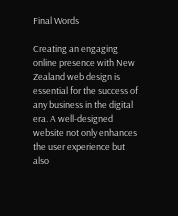Final Words

Creating an engaging online presence with New Zealand web design is essential for the success of any business in the digital era. A well-designed website not only enhances the user experience but also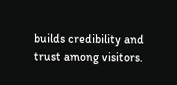builds credibility and trust among visitors.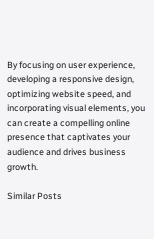By focusing on user experience, developing a responsive design, optimizing website speed, and incorporating visual elements, you can create a compelling online presence that captivates your audience and drives business growth.

Similar Posts